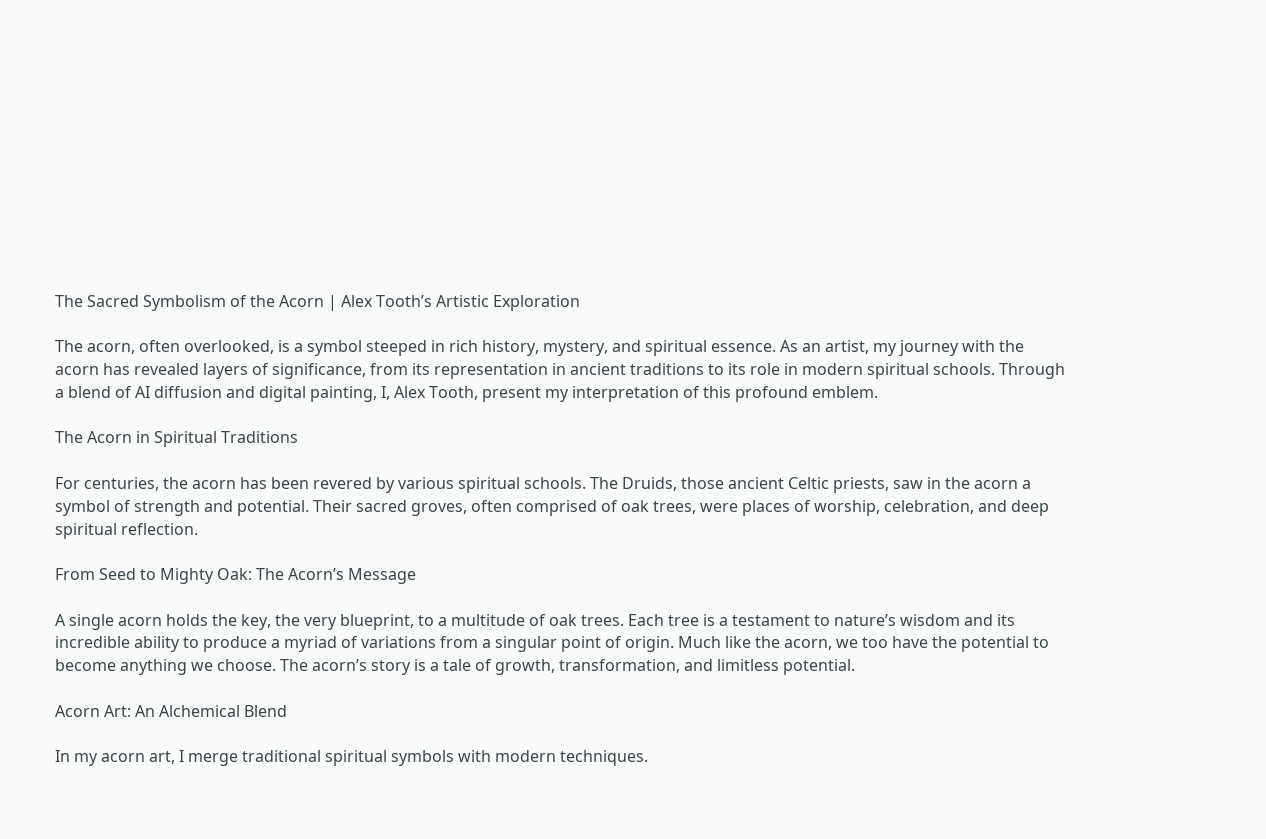The Sacred Symbolism of the Acorn | Alex Tooth’s Artistic Exploration

The acorn, often overlooked, is a symbol steeped in rich history, mystery, and spiritual essence. As an artist, my journey with the acorn has revealed layers of significance, from its representation in ancient traditions to its role in modern spiritual schools. Through a blend of AI diffusion and digital painting, I, Alex Tooth, present my interpretation of this profound emblem.

The Acorn in Spiritual Traditions

For centuries, the acorn has been revered by various spiritual schools. The Druids, those ancient Celtic priests, saw in the acorn a symbol of strength and potential. Their sacred groves, often comprised of oak trees, were places of worship, celebration, and deep spiritual reflection.

From Seed to Mighty Oak: The Acorn’s Message

A single acorn holds the key, the very blueprint, to a multitude of oak trees. Each tree is a testament to nature’s wisdom and its incredible ability to produce a myriad of variations from a singular point of origin. Much like the acorn, we too have the potential to become anything we choose. The acorn’s story is a tale of growth, transformation, and limitless potential.

Acorn Art: An Alchemical Blend

In my acorn art, I merge traditional spiritual symbols with modern techniques.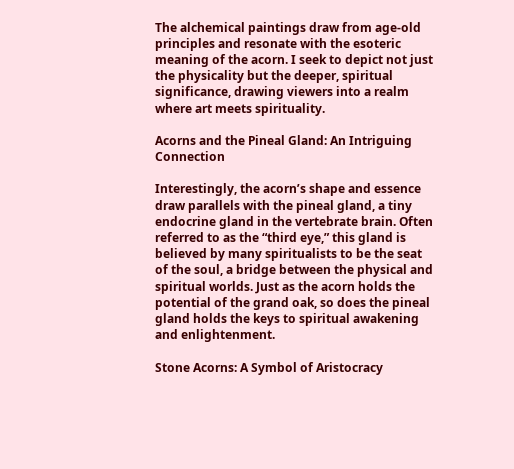The alchemical paintings draw from age-old principles and resonate with the esoteric meaning of the acorn. I seek to depict not just the physicality but the deeper, spiritual significance, drawing viewers into a realm where art meets spirituality.

Acorns and the Pineal Gland: An Intriguing Connection

Interestingly, the acorn’s shape and essence draw parallels with the pineal gland, a tiny endocrine gland in the vertebrate brain. Often referred to as the “third eye,” this gland is believed by many spiritualists to be the seat of the soul, a bridge between the physical and spiritual worlds. Just as the acorn holds the potential of the grand oak, so does the pineal gland holds the keys to spiritual awakening and enlightenment.

Stone Acorns: A Symbol of Aristocracy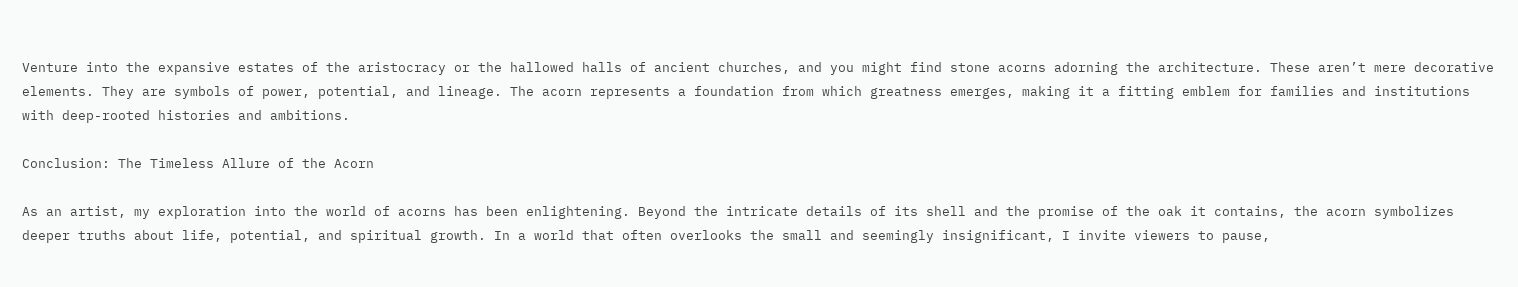Venture into the expansive estates of the aristocracy or the hallowed halls of ancient churches, and you might find stone acorns adorning the architecture. These aren’t mere decorative elements. They are symbols of power, potential, and lineage. The acorn represents a foundation from which greatness emerges, making it a fitting emblem for families and institutions with deep-rooted histories and ambitions.

Conclusion: The Timeless Allure of the Acorn

As an artist, my exploration into the world of acorns has been enlightening. Beyond the intricate details of its shell and the promise of the oak it contains, the acorn symbolizes deeper truths about life, potential, and spiritual growth. In a world that often overlooks the small and seemingly insignificant, I invite viewers to pause,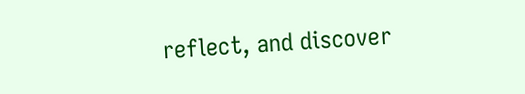reflect, and discover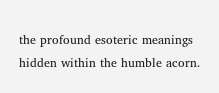the profound esoteric meanings hidden within the humble acorn.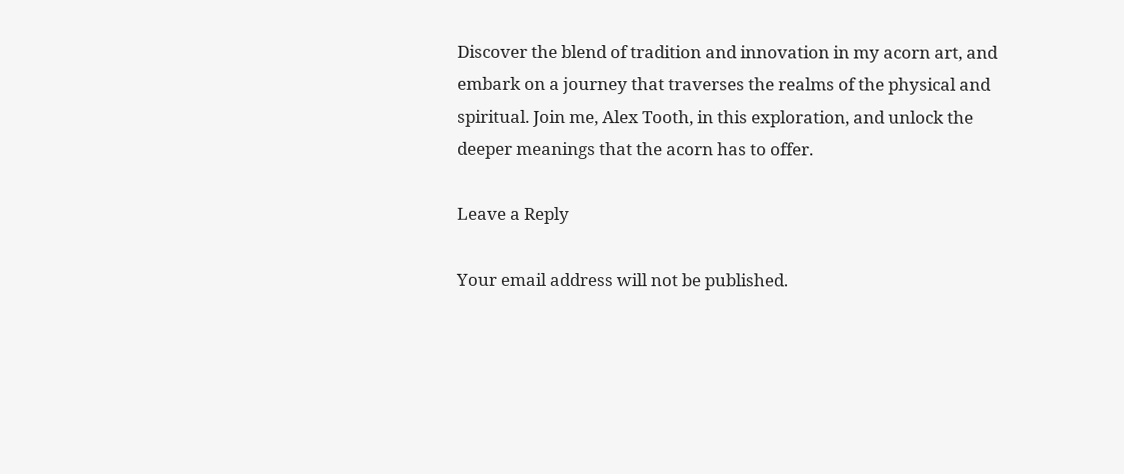Discover the blend of tradition and innovation in my acorn art, and embark on a journey that traverses the realms of the physical and spiritual. Join me, Alex Tooth, in this exploration, and unlock the deeper meanings that the acorn has to offer.

Leave a Reply

Your email address will not be published.